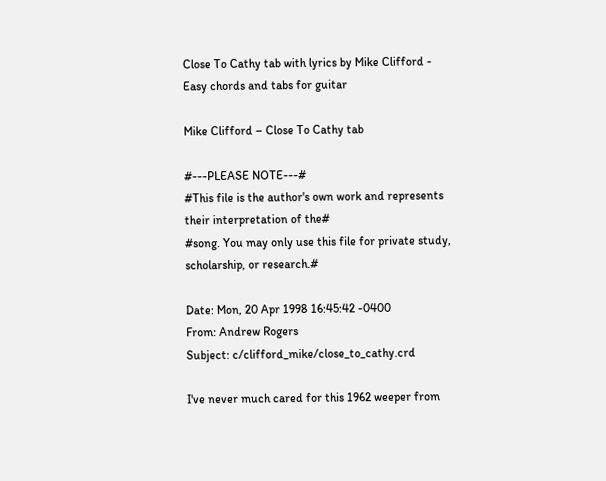Close To Cathy tab with lyrics by Mike Clifford - Easy chords and tabs for guitar

Mike Clifford – Close To Cathy tab

#---PLEASE NOTE---#
#This file is the author's own work and represents their interpretation of the#
#song. You may only use this file for private study, scholarship, or research.#

Date: Mon, 20 Apr 1998 16:45:42 -0400
From: Andrew Rogers
Subject: c/clifford_mike/close_to_cathy.crd

I've never much cared for this 1962 weeper from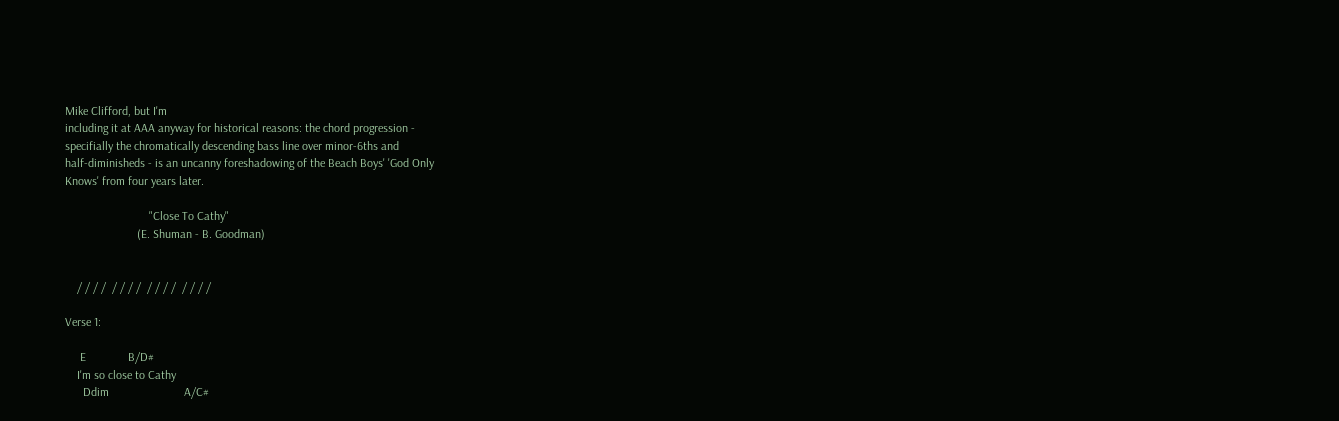Mike Clifford, but I'm
including it at AAA anyway for historical reasons: the chord progression -
specifially the chromatically descending bass line over minor-6ths and
half-diminisheds - is an uncanny foreshadowing of the Beach Boys' 'God Only
Knows' from four years later.

                            "Close To Cathy"
                        (E. Shuman - B. Goodman)


    / / / /  / / / /  / / / /  / / / /

Verse 1:

     E              B/D#
    I'm so close to Cathy
      Ddim                         A/C#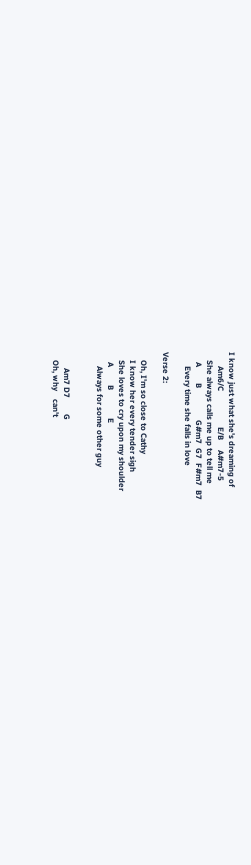I know just what she's dreaming of
       Am6/C                  E/B     A#m7-5
    She always calls me up to tell me
     A        B                G#m7  G7  F#m7  B7
       Every time she falls in love

Verse 2:

    Oh, I'm so close to Cathy
    I know her every tender sigh
    She loves to cry upon my shoulder
     A         B              E
       Always for some other guy


        Am7 D7        G
    Oh, why    can't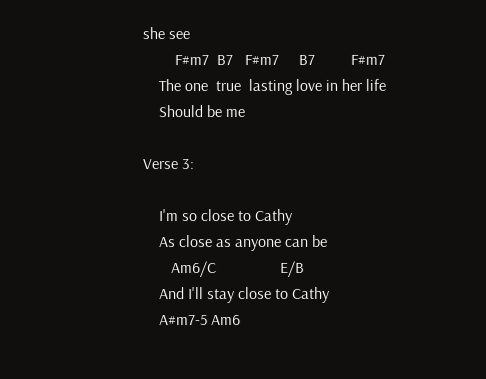she see
        F#m7  B7   F#m7     B7         F#m7
    The one  true  lasting love in her life
    Should be me

Verse 3:

    I'm so close to Cathy
    As close as anyone can be
       Am6/C                E/B
    And I'll stay close to Cathy
    A#m7-5 Am6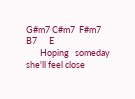G#m7 C#m7  F#m7        B7      E
       Hoping   someday  she'll feel close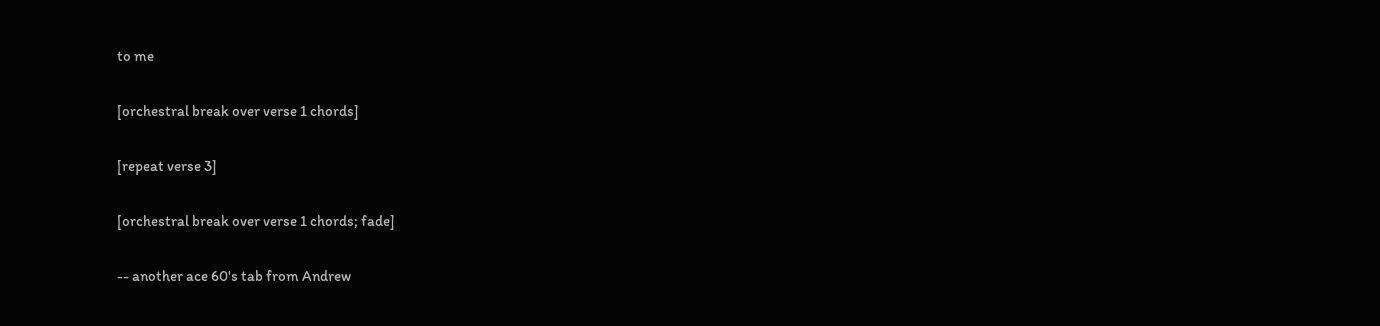to me

[orchestral break over verse 1 chords]

[repeat verse 3]

[orchestral break over verse 1 chords; fade]

-- another ace 60's tab from Andrew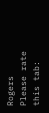Rogers
Please rate this tab: